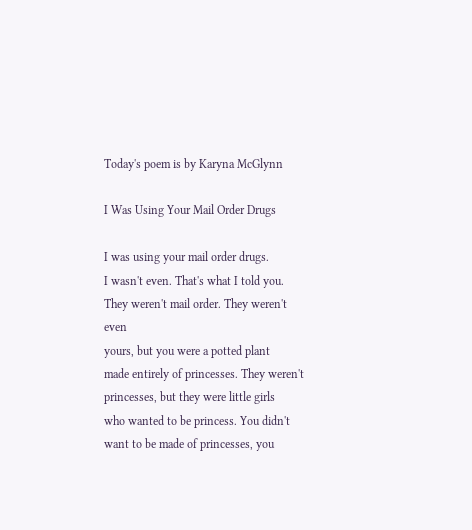Today's poem is by Karyna McGlynn

I Was Using Your Mail Order Drugs

I was using your mail order drugs.
I wasn't even. That's what I told you.
They weren't mail order. They weren't even
yours, but you were a potted plant
made entirely of princesses. They weren't
princesses, but they were little girls
who wanted to be princess. You didn't
want to be made of princesses, you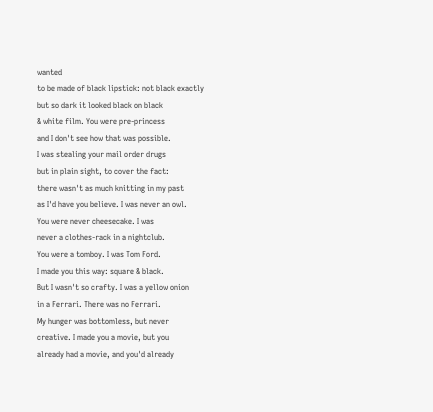wanted
to be made of black lipstick: not black exactly
but so dark it looked black on black
& white film. You were pre-princess
and I don't see how that was possible.
I was stealing your mail order drugs
but in plain sight, to cover the fact:
there wasn't as much knitting in my past
as I'd have you believe. I was never an owl.
You were never cheesecake. I was
never a clothes-rack in a nightclub.
You were a tomboy. I was Tom Ford.
I made you this way: square & black.
But I wasn't so crafty. I was a yellow onion
in a Ferrari. There was no Ferrari.
My hunger was bottomless, but never
creative. I made you a movie, but you
already had a movie, and you'd already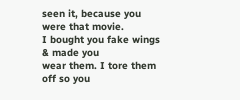seen it, because you were that movie.
I bought you fake wings & made you
wear them. I tore them off so you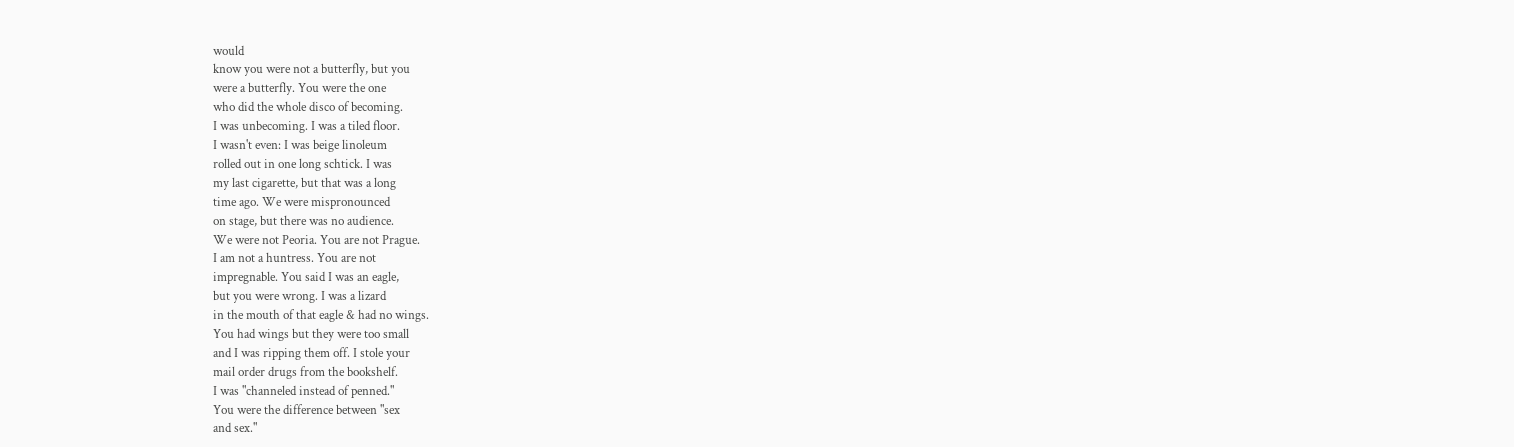would
know you were not a butterfly, but you
were a butterfly. You were the one
who did the whole disco of becoming.
I was unbecoming. I was a tiled floor.
I wasn't even: I was beige linoleum
rolled out in one long schtick. I was
my last cigarette, but that was a long
time ago. We were mispronounced
on stage, but there was no audience.
We were not Peoria. You are not Prague.
I am not a huntress. You are not
impregnable. You said I was an eagle,
but you were wrong. I was a lizard
in the mouth of that eagle & had no wings.
You had wings but they were too small
and I was ripping them off. I stole your
mail order drugs from the bookshelf.
I was "channeled instead of penned."
You were the difference between "sex
and sex."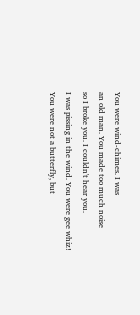You were wind-chimes. I was
an old man. You made too much noise
so I broke you. I couldn't hear you.
I was pissing in the wind. You were gee whiz!
You were not a butterfly, but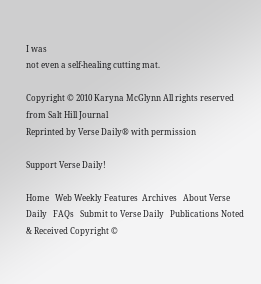I was
not even a self-healing cutting mat.

Copyright © 2010 Karyna McGlynn All rights reserved
from Salt Hill Journal
Reprinted by Verse Daily® with permission

Support Verse Daily!

Home   Web Weekly Features  Archives   About Verse Daily   FAQs   Submit to Verse Daily   Publications Noted & Received Copyright ©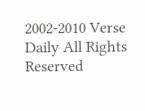2002-2010 Verse Daily All Rights Reserved